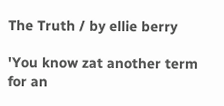The Truth / by ellie berry

'You know zat another term for an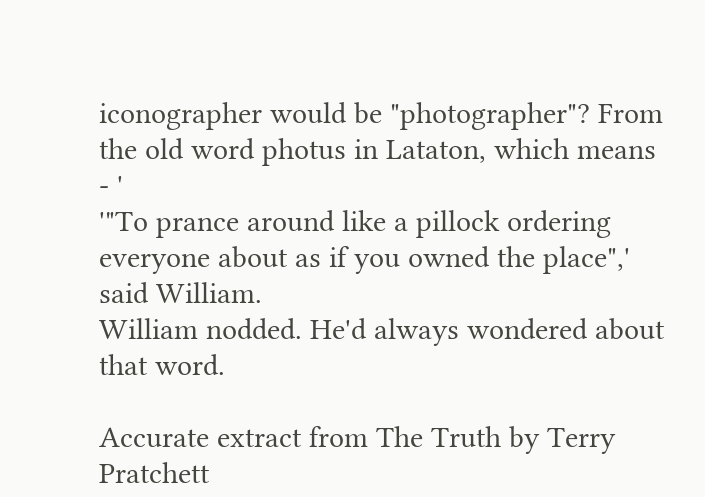iconographer would be "photographer"? From the old word photus in Lataton, which means - '
'"To prance around like a pillock ordering everyone about as if you owned the place",' said William.
William nodded. He'd always wondered about that word.

Accurate extract from The Truth by Terry Pratchett